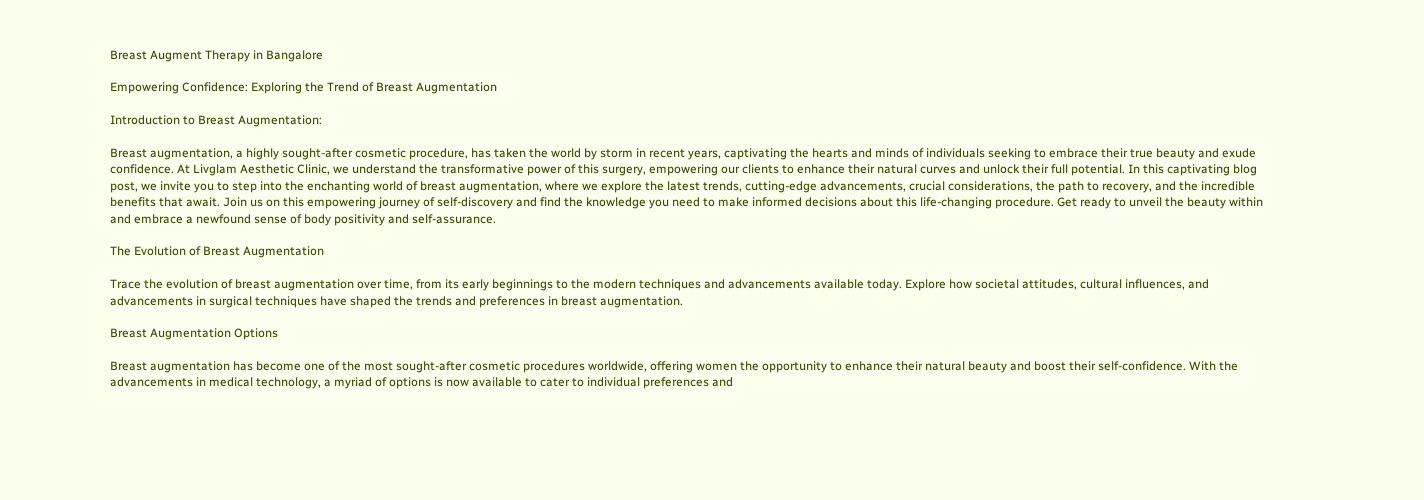Breast Augment Therapy in Bangalore

Empowering Confidence: Exploring the Trend of Breast Augmentation

Introduction to Breast Augmentation:

Breast augmentation, a highly sought-after cosmetic procedure, has taken the world by storm in recent years, captivating the hearts and minds of individuals seeking to embrace their true beauty and exude confidence. At Livglam Aesthetic Clinic, we understand the transformative power of this surgery, empowering our clients to enhance their natural curves and unlock their full potential. In this captivating blog post, we invite you to step into the enchanting world of breast augmentation, where we explore the latest trends, cutting-edge advancements, crucial considerations, the path to recovery, and the incredible benefits that await. Join us on this empowering journey of self-discovery and find the knowledge you need to make informed decisions about this life-changing procedure. Get ready to unveil the beauty within and embrace a newfound sense of body positivity and self-assurance.

The Evolution of Breast Augmentation

Trace the evolution of breast augmentation over time, from its early beginnings to the modern techniques and advancements available today. Explore how societal attitudes, cultural influences, and advancements in surgical techniques have shaped the trends and preferences in breast augmentation.

Breast Augmentation Options

Breast augmentation has become one of the most sought-after cosmetic procedures worldwide, offering women the opportunity to enhance their natural beauty and boost their self-confidence. With the advancements in medical technology, a myriad of options is now available to cater to individual preferences and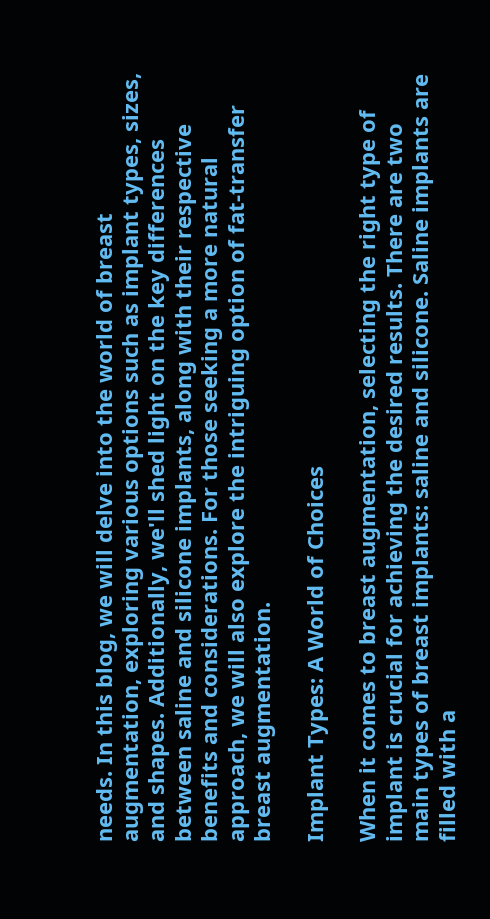needs. In this blog, we will delve into the world of breast augmentation, exploring various options such as implant types, sizes, and shapes. Additionally, we'll shed light on the key differences between saline and silicone implants, along with their respective benefits and considerations. For those seeking a more natural approach, we will also explore the intriguing option of fat-transfer breast augmentation.

Implant Types: A World of Choices

When it comes to breast augmentation, selecting the right type of implant is crucial for achieving the desired results. There are two main types of breast implants: saline and silicone. Saline implants are filled with a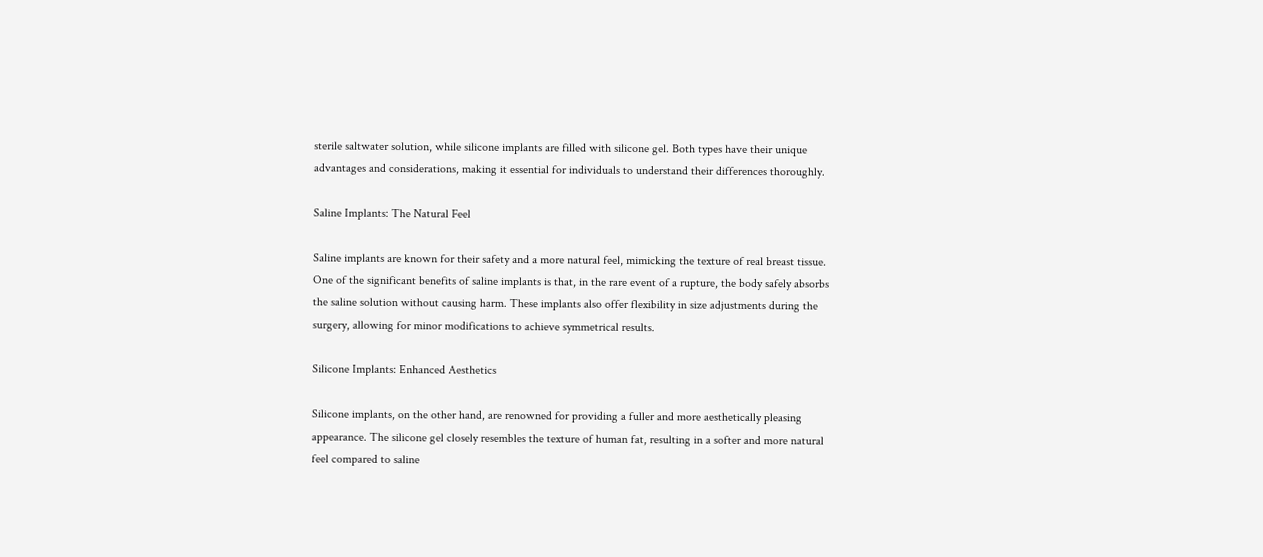sterile saltwater solution, while silicone implants are filled with silicone gel. Both types have their unique advantages and considerations, making it essential for individuals to understand their differences thoroughly.

Saline Implants: The Natural Feel

Saline implants are known for their safety and a more natural feel, mimicking the texture of real breast tissue. One of the significant benefits of saline implants is that, in the rare event of a rupture, the body safely absorbs the saline solution without causing harm. These implants also offer flexibility in size adjustments during the surgery, allowing for minor modifications to achieve symmetrical results.

Silicone Implants: Enhanced Aesthetics

Silicone implants, on the other hand, are renowned for providing a fuller and more aesthetically pleasing appearance. The silicone gel closely resembles the texture of human fat, resulting in a softer and more natural feel compared to saline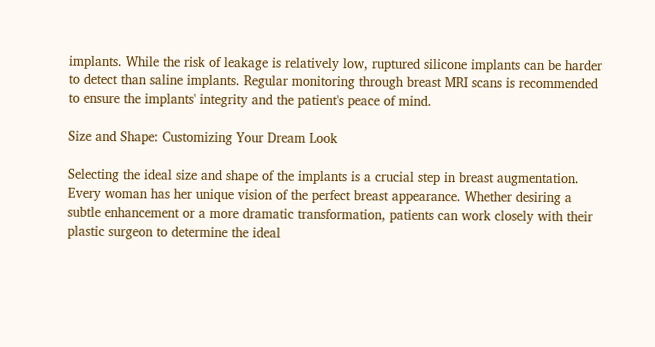implants. While the risk of leakage is relatively low, ruptured silicone implants can be harder to detect than saline implants. Regular monitoring through breast MRI scans is recommended to ensure the implants' integrity and the patient's peace of mind.

Size and Shape: Customizing Your Dream Look

Selecting the ideal size and shape of the implants is a crucial step in breast augmentation. Every woman has her unique vision of the perfect breast appearance. Whether desiring a subtle enhancement or a more dramatic transformation, patients can work closely with their plastic surgeon to determine the ideal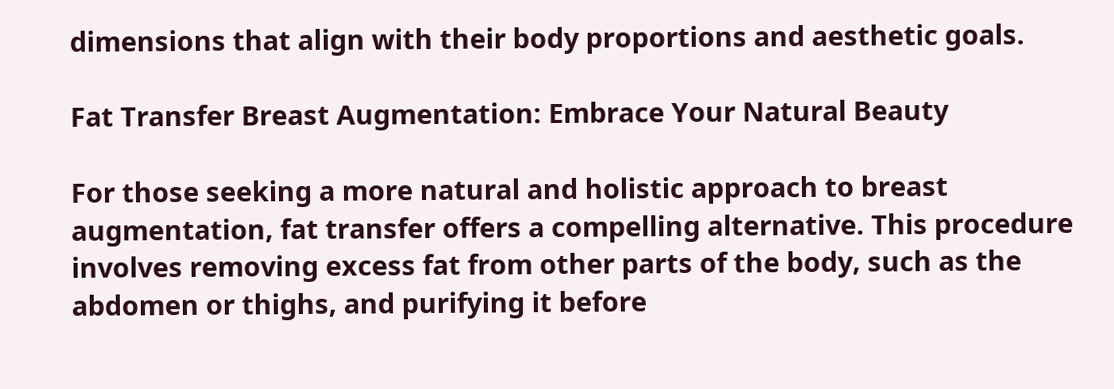dimensions that align with their body proportions and aesthetic goals.

Fat Transfer Breast Augmentation: Embrace Your Natural Beauty

For those seeking a more natural and holistic approach to breast augmentation, fat transfer offers a compelling alternative. This procedure involves removing excess fat from other parts of the body, such as the abdomen or thighs, and purifying it before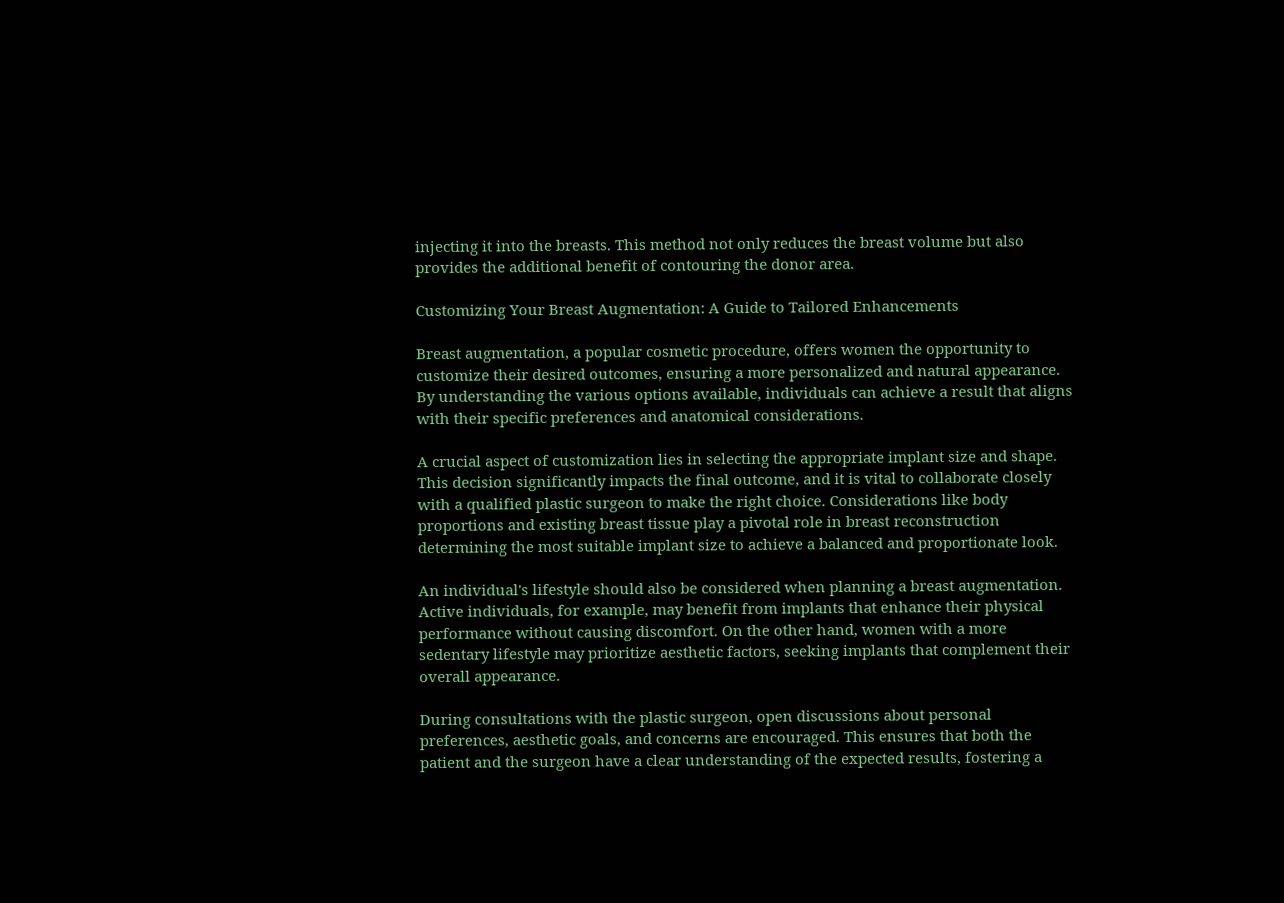injecting it into the breasts. This method not only reduces the breast volume but also provides the additional benefit of contouring the donor area.

Customizing Your Breast Augmentation: A Guide to Tailored Enhancements

Breast augmentation, a popular cosmetic procedure, offers women the opportunity to customize their desired outcomes, ensuring a more personalized and natural appearance. By understanding the various options available, individuals can achieve a result that aligns with their specific preferences and anatomical considerations.

A crucial aspect of customization lies in selecting the appropriate implant size and shape. This decision significantly impacts the final outcome, and it is vital to collaborate closely with a qualified plastic surgeon to make the right choice. Considerations like body proportions and existing breast tissue play a pivotal role in breast reconstruction determining the most suitable implant size to achieve a balanced and proportionate look.

An individual's lifestyle should also be considered when planning a breast augmentation. Active individuals, for example, may benefit from implants that enhance their physical performance without causing discomfort. On the other hand, women with a more sedentary lifestyle may prioritize aesthetic factors, seeking implants that complement their overall appearance.

During consultations with the plastic surgeon, open discussions about personal preferences, aesthetic goals, and concerns are encouraged. This ensures that both the patient and the surgeon have a clear understanding of the expected results, fostering a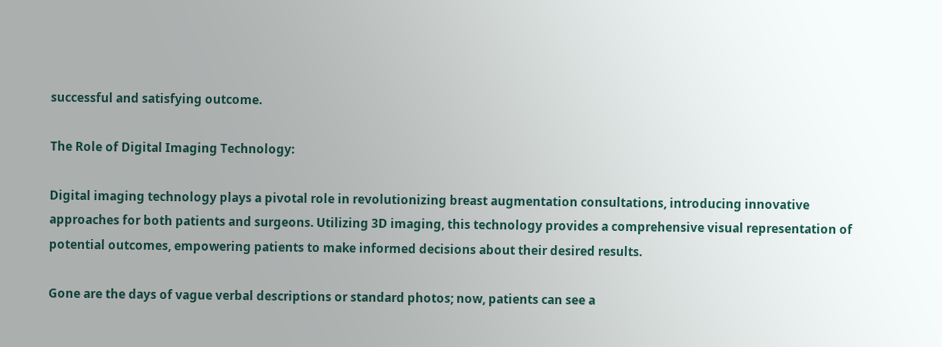successful and satisfying outcome.

The Role of Digital Imaging Technology:

Digital imaging technology plays a pivotal role in revolutionizing breast augmentation consultations, introducing innovative approaches for both patients and surgeons. Utilizing 3D imaging, this technology provides a comprehensive visual representation of potential outcomes, empowering patients to make informed decisions about their desired results.

Gone are the days of vague verbal descriptions or standard photos; now, patients can see a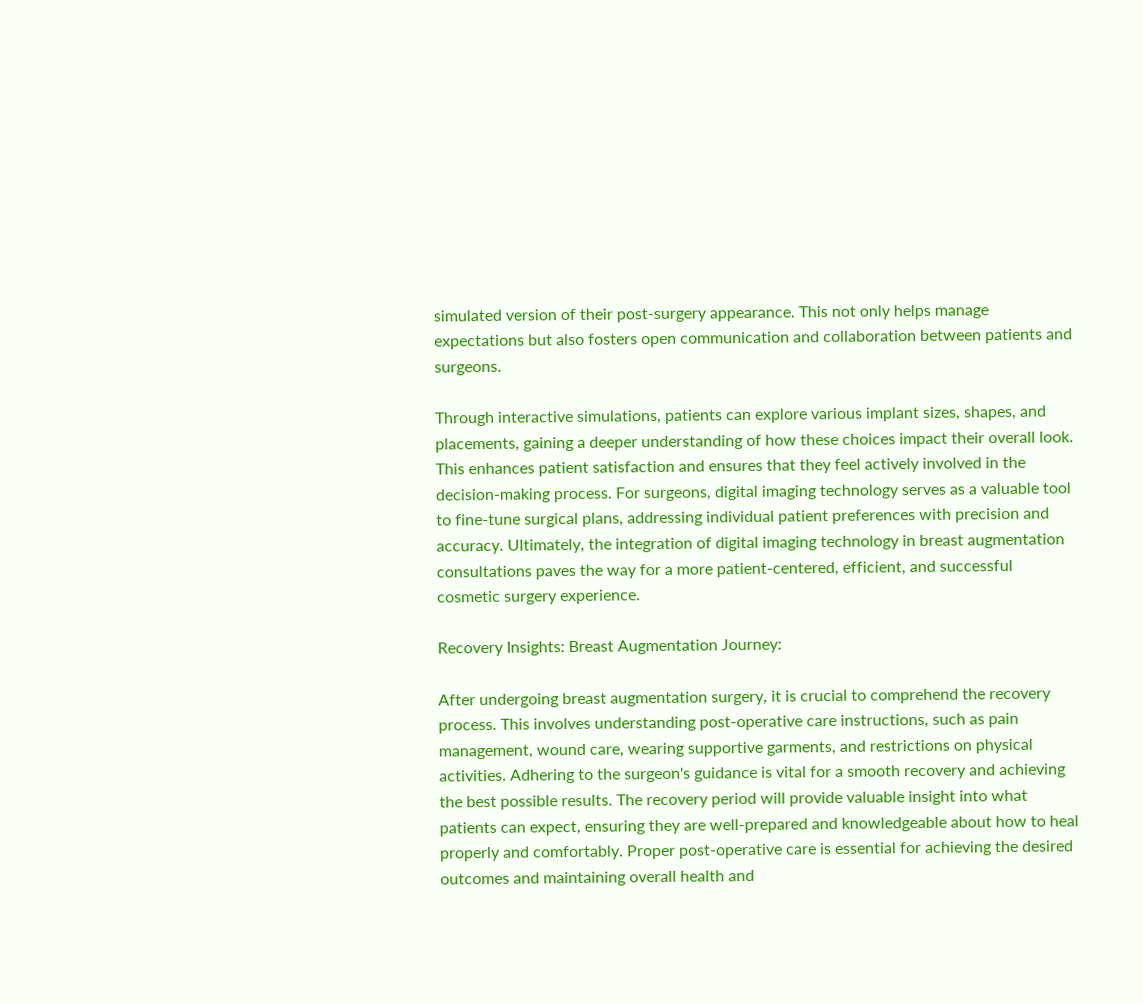simulated version of their post-surgery appearance. This not only helps manage expectations but also fosters open communication and collaboration between patients and surgeons.

Through interactive simulations, patients can explore various implant sizes, shapes, and placements, gaining a deeper understanding of how these choices impact their overall look. This enhances patient satisfaction and ensures that they feel actively involved in the decision-making process. For surgeons, digital imaging technology serves as a valuable tool to fine-tune surgical plans, addressing individual patient preferences with precision and accuracy. Ultimately, the integration of digital imaging technology in breast augmentation consultations paves the way for a more patient-centered, efficient, and successful cosmetic surgery experience.

Recovery Insights: Breast Augmentation Journey:

After undergoing breast augmentation surgery, it is crucial to comprehend the recovery process. This involves understanding post-operative care instructions, such as pain management, wound care, wearing supportive garments, and restrictions on physical activities. Adhering to the surgeon's guidance is vital for a smooth recovery and achieving the best possible results. The recovery period will provide valuable insight into what patients can expect, ensuring they are well-prepared and knowledgeable about how to heal properly and comfortably. Proper post-operative care is essential for achieving the desired outcomes and maintaining overall health and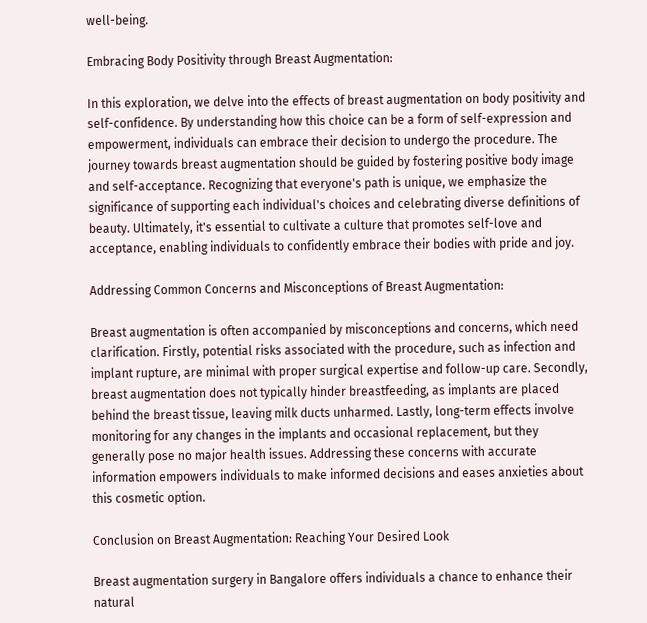well-being.

Embracing Body Positivity through Breast Augmentation:

In this exploration, we delve into the effects of breast augmentation on body positivity and self-confidence. By understanding how this choice can be a form of self-expression and empowerment, individuals can embrace their decision to undergo the procedure. The journey towards breast augmentation should be guided by fostering positive body image and self-acceptance. Recognizing that everyone's path is unique, we emphasize the significance of supporting each individual's choices and celebrating diverse definitions of beauty. Ultimately, it's essential to cultivate a culture that promotes self-love and acceptance, enabling individuals to confidently embrace their bodies with pride and joy.

Addressing Common Concerns and Misconceptions of Breast Augmentation:

Breast augmentation is often accompanied by misconceptions and concerns, which need clarification. Firstly, potential risks associated with the procedure, such as infection and implant rupture, are minimal with proper surgical expertise and follow-up care. Secondly, breast augmentation does not typically hinder breastfeeding, as implants are placed behind the breast tissue, leaving milk ducts unharmed. Lastly, long-term effects involve monitoring for any changes in the implants and occasional replacement, but they generally pose no major health issues. Addressing these concerns with accurate information empowers individuals to make informed decisions and eases anxieties about this cosmetic option.

Conclusion on Breast Augmentation: Reaching Your Desired Look

Breast augmentation surgery in Bangalore offers individuals a chance to enhance their natural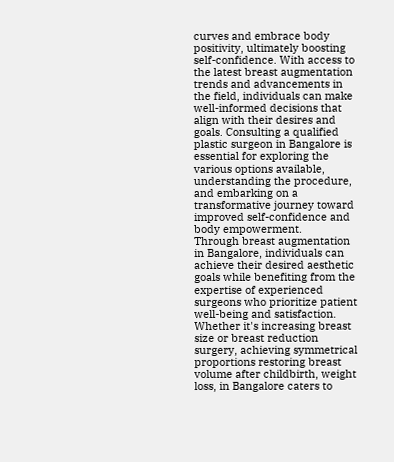curves and embrace body positivity, ultimately boosting self-confidence. With access to the latest breast augmentation trends and advancements in the field, individuals can make well-informed decisions that align with their desires and goals. Consulting a qualified plastic surgeon in Bangalore is essential for exploring the various options available, understanding the procedure, and embarking on a transformative journey toward improved self-confidence and body empowerment.
Through breast augmentation in Bangalore, individuals can achieve their desired aesthetic goals while benefiting from the expertise of experienced surgeons who prioritize patient well-being and satisfaction. Whether it's increasing breast size or breast reduction surgery, achieving symmetrical proportions restoring breast volume after childbirth, weight loss, in Bangalore caters to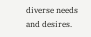diverse needs and desires.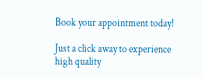Book your appointment today!

Just a click away to experience high quality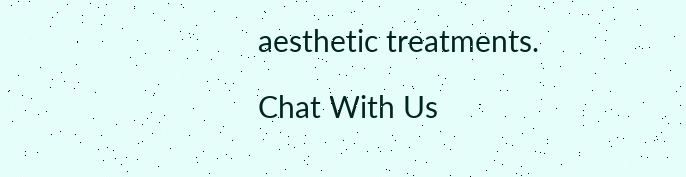aesthetic treatments.

Chat With Us